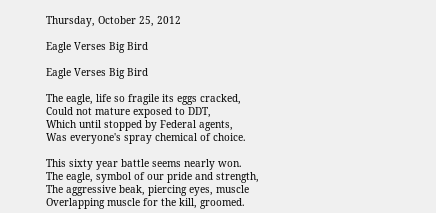Thursday, October 25, 2012

Eagle Verses Big Bird

Eagle Verses Big Bird

The eagle, life so fragile its eggs cracked,
Could not mature exposed to DDT,
Which until stopped by Federal agents,
Was everyone's spray chemical of choice.

This sixty year battle seems nearly won.
The eagle, symbol of our pride and strength,
The aggressive beak, piercing eyes, muscle
Overlapping muscle for the kill, groomed.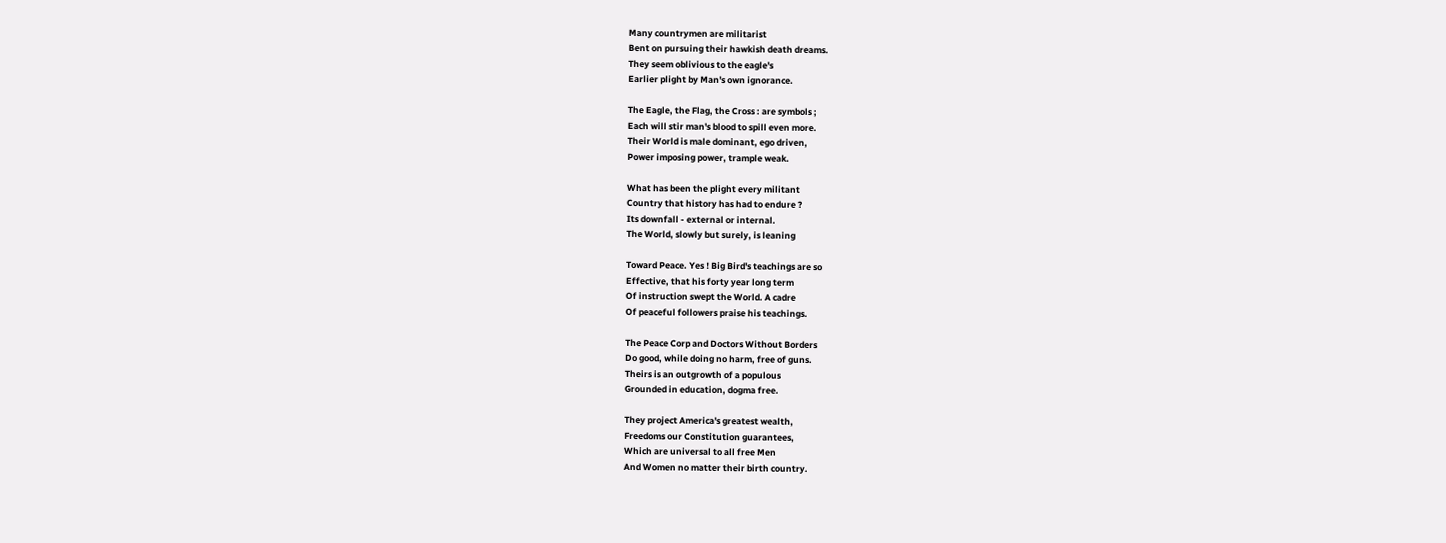Many countrymen are militarist
Bent on pursuing their hawkish death dreams.
They seem oblivious to the eagle's
Earlier plight by Man's own ignorance.

The Eagle, the Flag, the Cross : are symbols ;
Each will stir man's blood to spill even more.
Their World is male dominant, ego driven,
Power imposing power, trample weak.

What has been the plight every militant
Country that history has had to endure ?
Its downfall - external or internal.
The World, slowly but surely, is leaning

Toward Peace. Yes ! Big Bird's teachings are so
Effective, that his forty year long term
Of instruction swept the World. A cadre
Of peaceful followers praise his teachings.

The Peace Corp and Doctors Without Borders
Do good, while doing no harm, free of guns.
Theirs is an outgrowth of a populous
Grounded in education, dogma free.

They project America's greatest wealth,
Freedoms our Constitution guarantees,
Which are universal to all free Men
And Women no matter their birth country.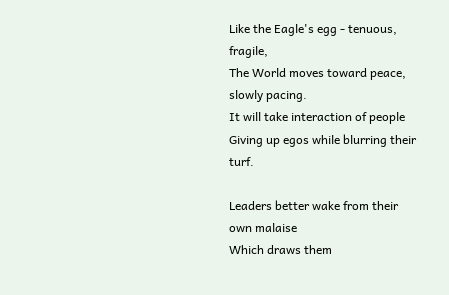Like the Eagle's egg - tenuous, fragile,
The World moves toward peace, slowly pacing.
It will take interaction of people
Giving up egos while blurring their turf.

Leaders better wake from their own malaise
Which draws them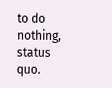to do nothing, status quo.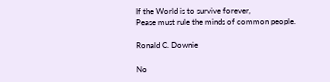If the World is to survive forever,
Pease must rule the minds of common people.

Ronald C. Downie

No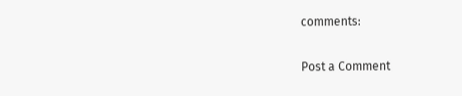comments:

Post a Comment